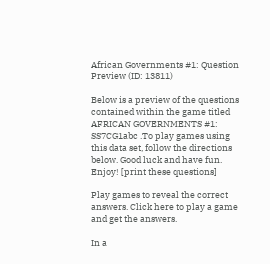African Governments #1: Question Preview (ID: 13811)

Below is a preview of the questions contained within the game titled AFRICAN GOVERNMENTS #1: SS7CG1abc .To play games using this data set, follow the directions below. Good luck and have fun. Enjoy! [print these questions]

Play games to reveal the correct answers. Click here to play a game and get the answers.

In a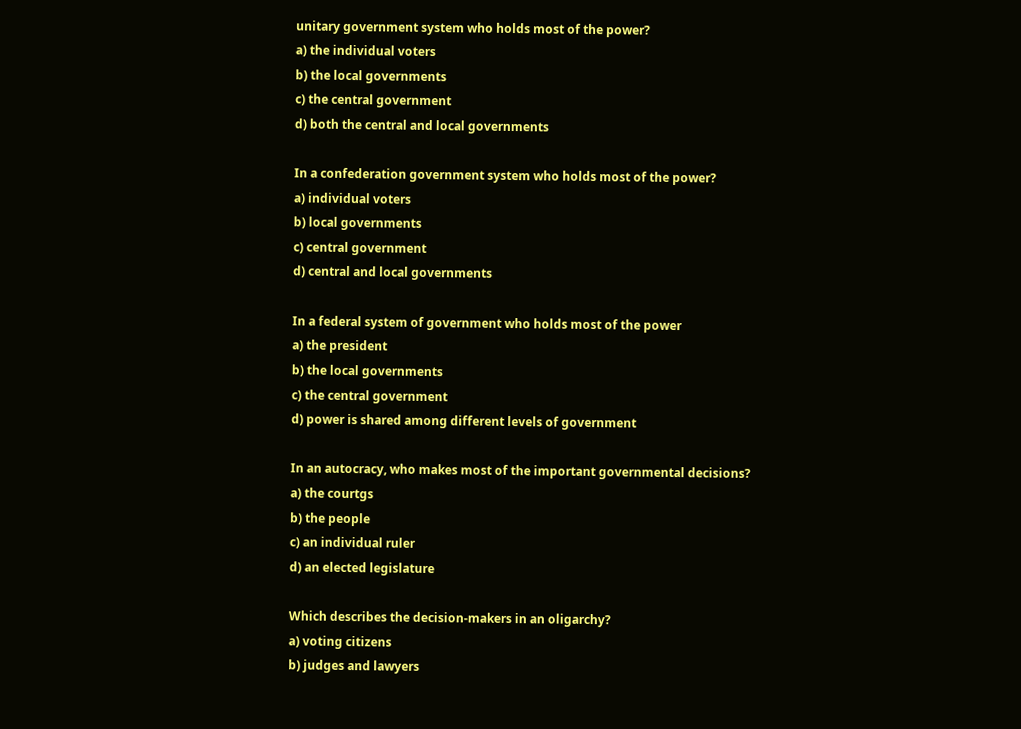unitary government system who holds most of the power?
a) the individual voters
b) the local governments
c) the central government
d) both the central and local governments

In a confederation government system who holds most of the power?
a) individual voters
b) local governments
c) central government
d) central and local governments

In a federal system of government who holds most of the power
a) the president
b) the local governments
c) the central government
d) power is shared among different levels of government

In an autocracy, who makes most of the important governmental decisions?
a) the courtgs
b) the people
c) an individual ruler
d) an elected legislature

Which describes the decision-makers in an oligarchy?
a) voting citizens
b) judges and lawyers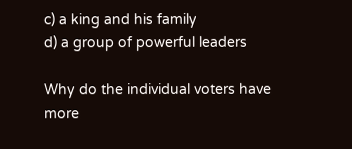c) a king and his family
d) a group of powerful leaders

Why do the individual voters have more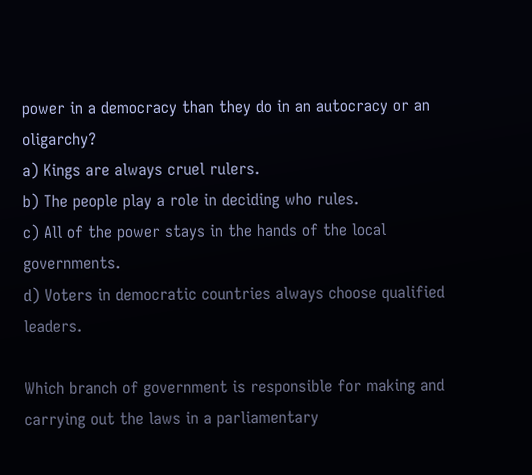power in a democracy than they do in an autocracy or an oligarchy?
a) Kings are always cruel rulers.
b) The people play a role in deciding who rules.
c) All of the power stays in the hands of the local governments.
d) Voters in democratic countries always choose qualified leaders.

Which branch of government is responsible for making and carrying out the laws in a parliamentary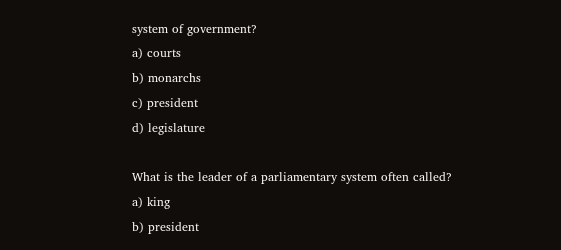system of government?
a) courts
b) monarchs
c) president
d) legislature

What is the leader of a parliamentary system often called?
a) king
b) president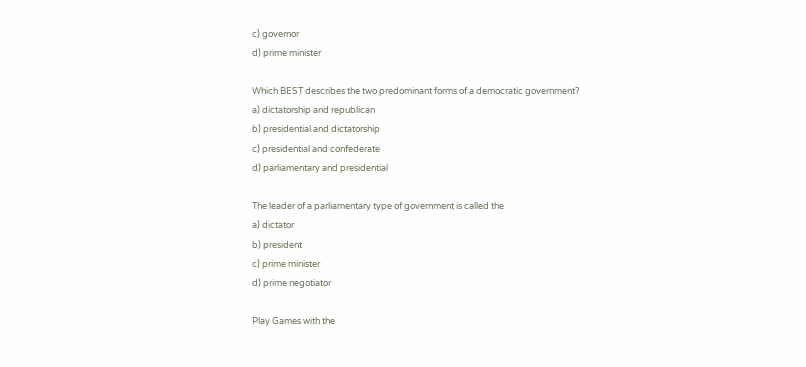c) governor
d) prime minister

Which BEST describes the two predominant forms of a democratic government?
a) dictatorship and republican
b) presidential and dictatorship
c) presidential and confederate
d) parliamentary and presidential

The leader of a parliamentary type of government is called the
a) dictator
b) president
c) prime minister
d) prime negotiator

Play Games with the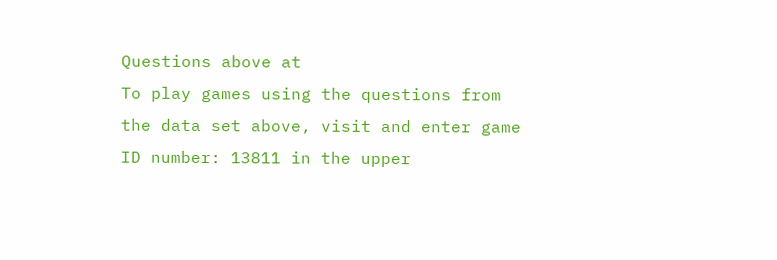Questions above at
To play games using the questions from the data set above, visit and enter game ID number: 13811 in the upper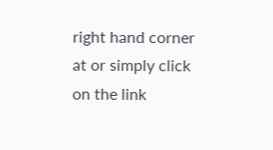right hand corner at or simply click on the link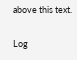above this text.

Log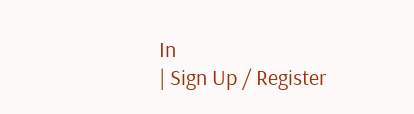In
| Sign Up / Register